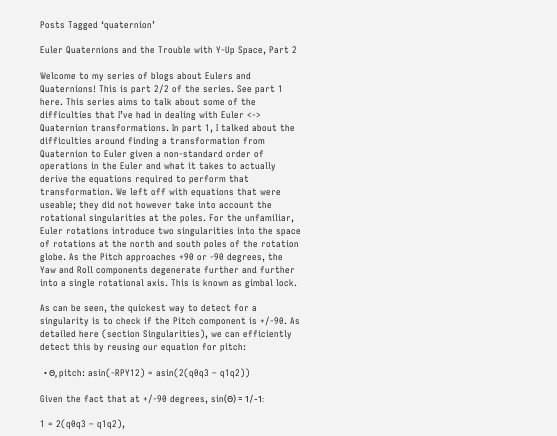Posts Tagged ‘quaternion’

Euler Quaternions and the Trouble with Y-Up Space, Part 2

Welcome to my series of blogs about Eulers and Quaternions! This is part 2/2 of the series. See part 1 here. This series aims to talk about some of the difficulties that I’ve had in dealing with Euler <-> Quaternion transformations. In part 1, I talked about the difficulties around finding a transformation from Quaternion to Euler given a non-standard order of operations in the Euler and what it takes to actually derive the equations required to perform that transformation. We left off with equations that were useable; they did not however take into account the rotational singularities at the poles. For the unfamiliar, Euler rotations introduce two singularities into the space of rotations at the north and south poles of the rotation globe. As the Pitch approaches +90 or -90 degrees, the Yaw and Roll components degenerate further and further into a single rotational axis. This is known as gimbal lock.

As can be seen, the quickest way to detect for a singularity is to check if the Pitch component is +/-90. As detailed here (section Singularities), we can efficiently detect this by reusing our equation for pitch:

  • Θ, pitch: asin(-RPY12) = asin(2(q0q3 – q1q2))

Given the fact that at +/-90 degrees, sin(Θ) = 1/-1:

1 = 2(q0q3 – q1q2),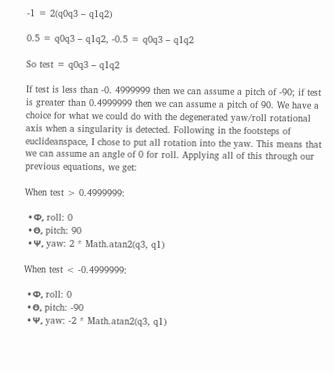-1 = 2(q0q3 – q1q2)

0.5 = q0q3 – q1q2, -0.5 = q0q3 – q1q2

So test = q0q3 – q1q2

If test is less than -0. 4999999 then we can assume a pitch of -90; if test is greater than 0.4999999 then we can assume a pitch of 90. We have a choice for what we could do with the degenerated yaw/roll rotational axis when a singularity is detected. Following in the footsteps of euclideanspace, I chose to put all rotation into the yaw. This means that we can assume an angle of 0 for roll. Applying all of this through our previous equations, we get:

When test > 0.4999999:

  • Φ, roll: 0
  • Θ, pitch: 90
  • Ψ, yaw: 2 * Math.atan2(q3, q1)

When test < -0.4999999:

  • Φ, roll: 0
  • Θ, pitch: -90
  • Ψ, yaw: -2 * Math.atan2(q3, q1)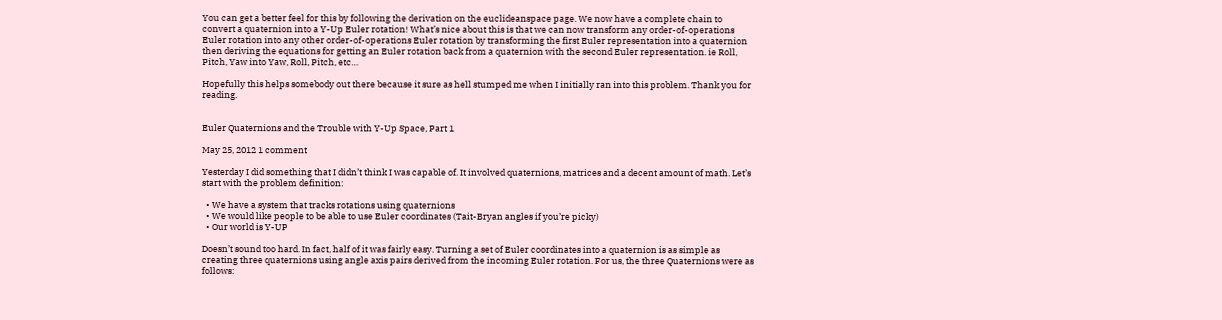You can get a better feel for this by following the derivation on the euclideanspace page. We now have a complete chain to convert a quaternion into a Y-Up Euler rotation! What’s nice about this is that we can now transform any order-of-operations Euler rotation into any other order-of-operations Euler rotation by transforming the first Euler representation into a quaternion then deriving the equations for getting an Euler rotation back from a quaternion with the second Euler representation. ie Roll, Pitch, Yaw into Yaw, Roll, Pitch, etc…

Hopefully this helps somebody out there because it sure as hell stumped me when I initially ran into this problem. Thank you for reading.


Euler Quaternions and the Trouble with Y-Up Space, Part 1

May 25, 2012 1 comment

Yesterday I did something that I didn’t think I was capable of. It involved quaternions, matrices and a decent amount of math. Let’s start with the problem definition:

  • We have a system that tracks rotations using quaternions
  • We would like people to be able to use Euler coordinates (Tait-Bryan angles if you’re picky)
  • Our world is Y-UP

Doesn’t sound too hard. In fact, half of it was fairly easy. Turning a set of Euler coordinates into a quaternion is as simple as creating three quaternions using angle axis pairs derived from the incoming Euler rotation. For us, the three Quaternions were as follows: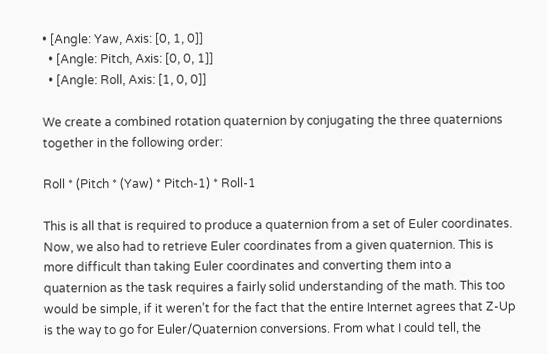• [Angle: Yaw, Axis: [0, 1, 0]]
  • [Angle: Pitch, Axis: [0, 0, 1]]
  • [Angle: Roll, Axis: [1, 0, 0]]

We create a combined rotation quaternion by conjugating the three quaternions together in the following order:

Roll * (Pitch * (Yaw) * Pitch-1) * Roll-1

This is all that is required to produce a quaternion from a set of Euler coordinates. Now, we also had to retrieve Euler coordinates from a given quaternion. This is more difficult than taking Euler coordinates and converting them into a quaternion as the task requires a fairly solid understanding of the math. This too would be simple, if it weren’t for the fact that the entire Internet agrees that Z-Up is the way to go for Euler/Quaternion conversions. From what I could tell, the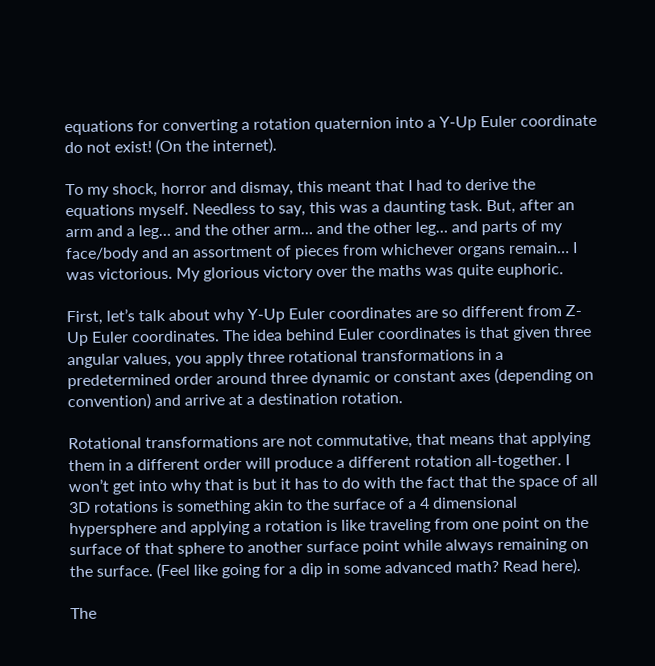equations for converting a rotation quaternion into a Y-Up Euler coordinate do not exist! (On the internet).

To my shock, horror and dismay, this meant that I had to derive the equations myself. Needless to say, this was a daunting task. But, after an arm and a leg… and the other arm… and the other leg… and parts of my face/body and an assortment of pieces from whichever organs remain… I was victorious. My glorious victory over the maths was quite euphoric.

First, let’s talk about why Y-Up Euler coordinates are so different from Z-Up Euler coordinates. The idea behind Euler coordinates is that given three angular values, you apply three rotational transformations in a predetermined order around three dynamic or constant axes (depending on convention) and arrive at a destination rotation.

Rotational transformations are not commutative, that means that applying them in a different order will produce a different rotation all-together. I won’t get into why that is but it has to do with the fact that the space of all 3D rotations is something akin to the surface of a 4 dimensional hypersphere and applying a rotation is like traveling from one point on the surface of that sphere to another surface point while always remaining on the surface. (Feel like going for a dip in some advanced math? Read here).

The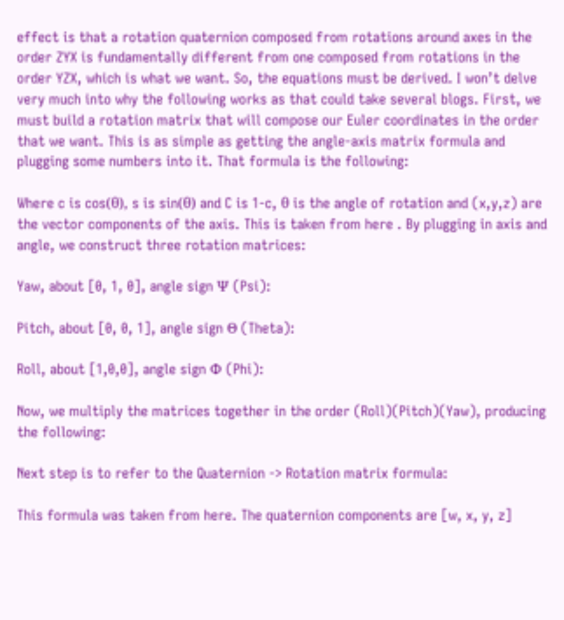effect is that a rotation quaternion composed from rotations around axes in the order ZYX is fundamentally different from one composed from rotations in the order YZX, which is what we want. So, the equations must be derived. I won’t delve very much into why the following works as that could take several blogs. First, we must build a rotation matrix that will compose our Euler coordinates in the order that we want. This is as simple as getting the angle-axis matrix formula and plugging some numbers into it. That formula is the following:

Where c is cos(θ), s is sin(θ) and C is 1-c, θ is the angle of rotation and (x,y,z) are the vector components of the axis. This is taken from here . By plugging in axis and angle, we construct three rotation matrices:

Yaw, about [0, 1, 0], angle sign Ψ (Psi):

Pitch, about [0, 0, 1], angle sign Θ (Theta):

Roll, about [1,0,0], angle sign Φ (Phi):

Now, we multiply the matrices together in the order (Roll)(Pitch)(Yaw), producing the following:

Next step is to refer to the Quaternion -> Rotation matrix formula:

This formula was taken from here. The quaternion components are [w, x, y, z]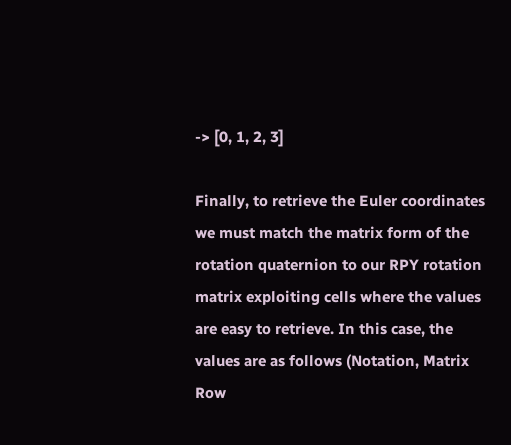-> [0, 1, 2, 3]

Finally, to retrieve the Euler coordinates we must match the matrix form of the rotation quaternion to our RPY rotation matrix exploiting cells where the values are easy to retrieve. In this case, the values are as follows (Notation, Matrix Row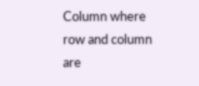Column where row and column are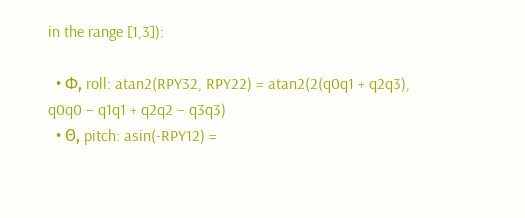in the range [1,3]):

  • Φ, roll: atan2(RPY32, RPY22) = atan2(2(q0q1 + q2q3), q0q0 – q1q1 + q2q2 – q3q3)
  • Θ, pitch: asin(-RPY12) =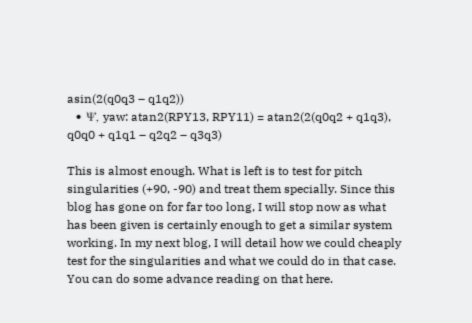asin(2(q0q3 – q1q2))
  • Ψ, yaw: atan2(RPY13, RPY11) = atan2(2(q0q2 + q1q3), q0q0 + q1q1 – q2q2 – q3q3)

This is almost enough. What is left is to test for pitch singularities (+90, -90) and treat them specially. Since this blog has gone on for far too long, I will stop now as what has been given is certainly enough to get a similar system working. In my next blog, I will detail how we could cheaply test for the singularities and what we could do in that case. You can do some advance reading on that here.